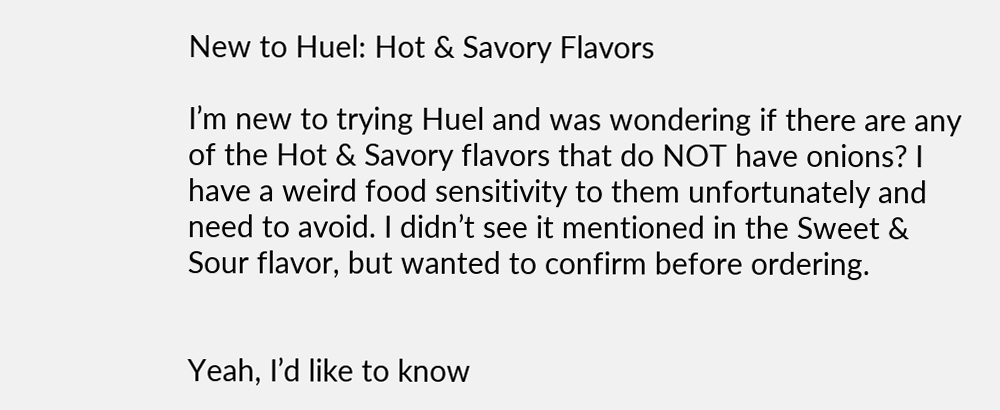New to Huel: Hot & Savory Flavors

I’m new to trying Huel and was wondering if there are any of the Hot & Savory flavors that do NOT have onions? I have a weird food sensitivity to them unfortunately and need to avoid. I didn’t see it mentioned in the Sweet & Sour flavor, but wanted to confirm before ordering.


Yeah, I’d like to know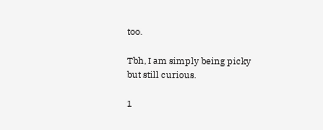too.

Tbh, I am simply being picky but still curious.

1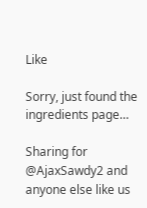Like

Sorry, just found the ingredients page…

Sharing for @AjaxSawdy2 and anyone else like us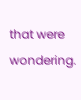that were wondering.